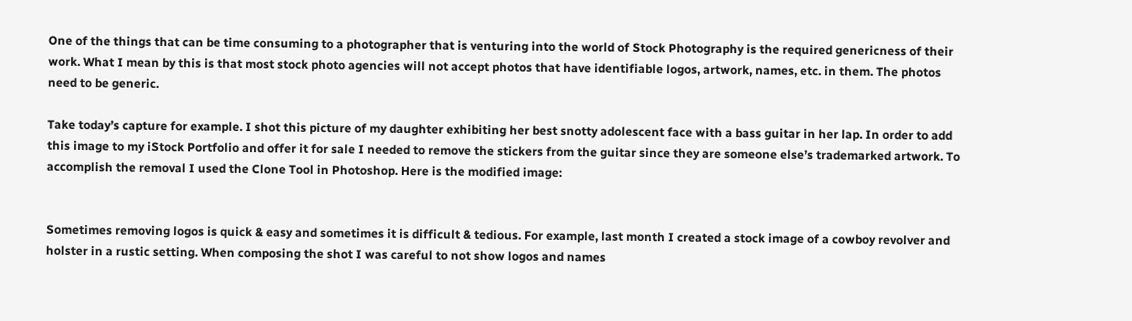One of the things that can be time consuming to a photographer that is venturing into the world of Stock Photography is the required genericness of their work. What I mean by this is that most stock photo agencies will not accept photos that have identifiable logos, artwork, names, etc. in them. The photos need to be generic.

Take today’s capture for example. I shot this picture of my daughter exhibiting her best snotty adolescent face with a bass guitar in her lap. In order to add this image to my iStock Portfolio and offer it for sale I needed to remove the stickers from the guitar since they are someone else’s trademarked artwork. To accomplish the removal I used the Clone Tool in Photoshop. Here is the modified image:


Sometimes removing logos is quick & easy and sometimes it is difficult & tedious. For example, last month I created a stock image of a cowboy revolver and holster in a rustic setting. When composing the shot I was careful to not show logos and names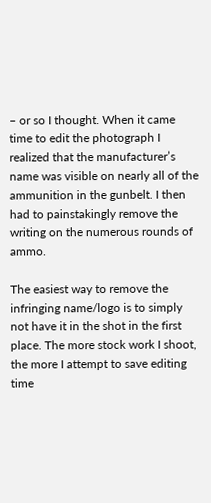– or so I thought. When it came time to edit the photograph I realized that the manufacturer’s name was visible on nearly all of the ammunition in the gunbelt. I then had to painstakingly remove the writing on the numerous rounds of ammo.

The easiest way to remove the infringing name/logo is to simply not have it in the shot in the first place. The more stock work I shoot, the more I attempt to save editing time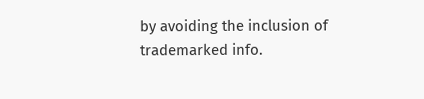by avoiding the inclusion of trademarked info.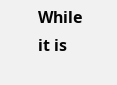While it is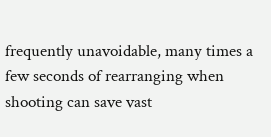frequently unavoidable, many times a few seconds of rearranging when shooting can save vast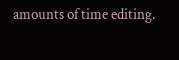amounts of time editing.